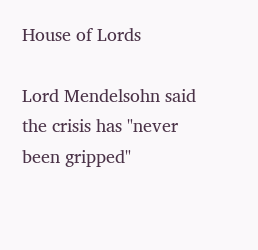House of Lords

Lord Mendelsohn said the crisis has "never been gripped"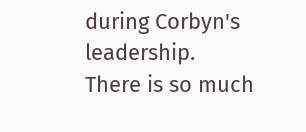during Corbyn's leadership.
There is so much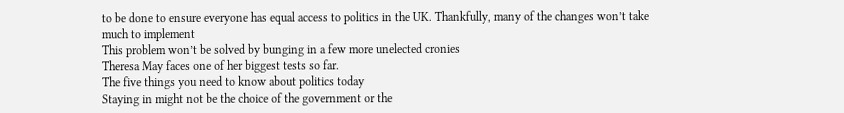to be done to ensure everyone has equal access to politics in the UK. Thankfully, many of the changes won’t take much to implement
This problem won’t be solved by bunging in a few more unelected cronies
Theresa May faces one of her biggest tests so far.
The five things you need to know about politics today
Staying in might not be the choice of the government or the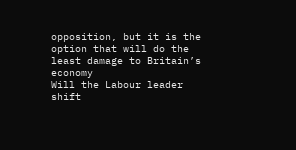opposition, but it is the option that will do the least damage to Britain’s economy
Will the Labour leader shift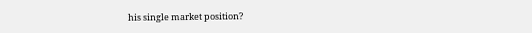his single market position?